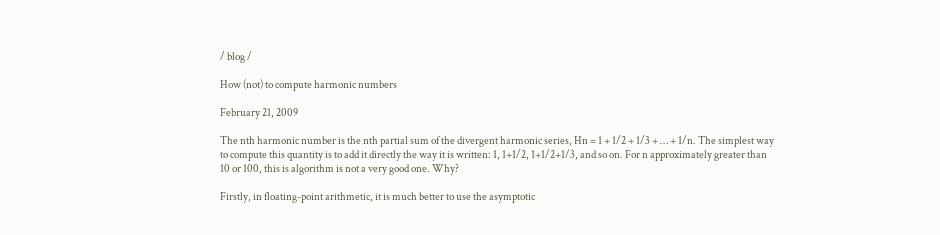/ blog /

How (not) to compute harmonic numbers

February 21, 2009

The nth harmonic number is the nth partial sum of the divergent harmonic series, Hn = 1 + 1/2 + 1/3 + … + 1/n. The simplest way to compute this quantity is to add it directly the way it is written: 1, 1+1/2, 1+1/2+1/3, and so on. For n approximately greater than 10 or 100, this is algorithm is not a very good one. Why?

Firstly, in floating-point arithmetic, it is much better to use the asymptotic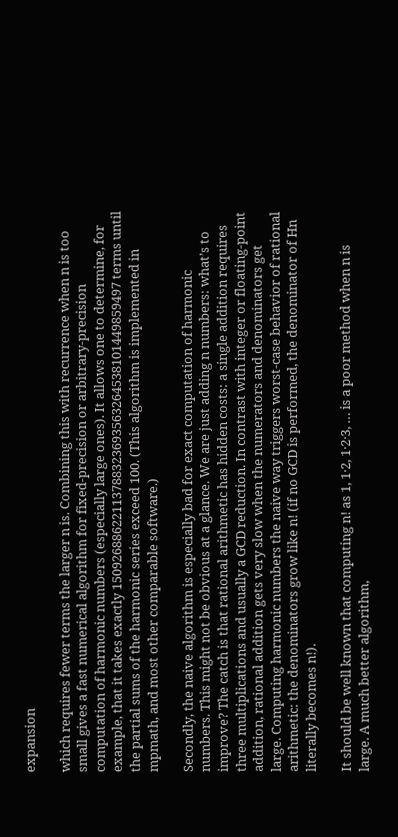expansion

which requires fewer terms the larger n is. Combining this with recurrence when n is too small gives a fast numerical algorithm for fixed-precision or arbitrary-precision computation of harmonic numbers (especially large ones). It allows one to determine, for example, that it takes exactly 15092688622113788323693563264538101449859497 terms until the partial sums of the harmonic series exceed 100. (This algorithm is implemented in mpmath, and most other comparable software.)

Secondly, the naive algorithm is especially bad for exact computation of harmonic numbers. This might not be obvious at a glance. We are just adding n numbers: what’s to improve? The catch is that rational arithmetic has hidden costs: a single addition requires three multiplications and usually a GCD reduction. In contrast with integer or floating-point addition, rational addition gets very slow when the numerators and denominators get large. Computing harmonic numbers the naive way triggers worst-case behavior of rational arithmetic: the denominators grow like n! (if no GCD is performed, the denominator of Hn literally becomes n!).

It should be well known that computing n! as 1, 1·2, 1·2·3, … is a poor method when n is large. A much better algorithm,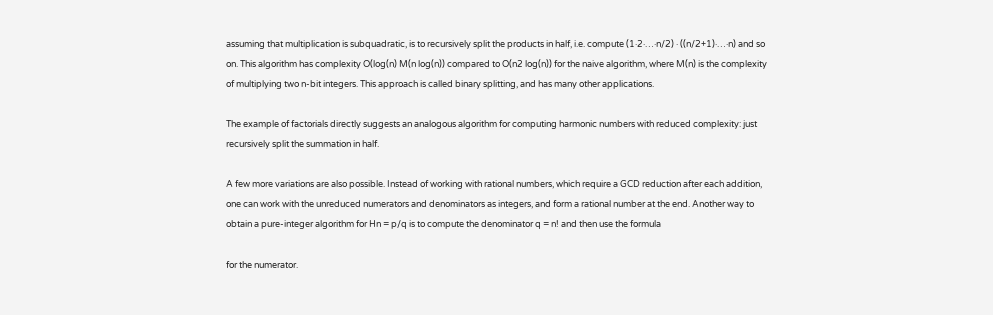assuming that multiplication is subquadratic, is to recursively split the products in half, i.e. compute (1·2·…·n/2) · ((n/2+1)·…·n) and so on. This algorithm has complexity O(log(n) M(n log(n)) compared to O(n2 log(n)) for the naive algorithm, where M(n) is the complexity of multiplying two n-bit integers. This approach is called binary splitting, and has many other applications.

The example of factorials directly suggests an analogous algorithm for computing harmonic numbers with reduced complexity: just recursively split the summation in half.

A few more variations are also possible. Instead of working with rational numbers, which require a GCD reduction after each addition, one can work with the unreduced numerators and denominators as integers, and form a rational number at the end. Another way to obtain a pure-integer algorithm for Hn = p/q is to compute the denominator q = n! and then use the formula

for the numerator.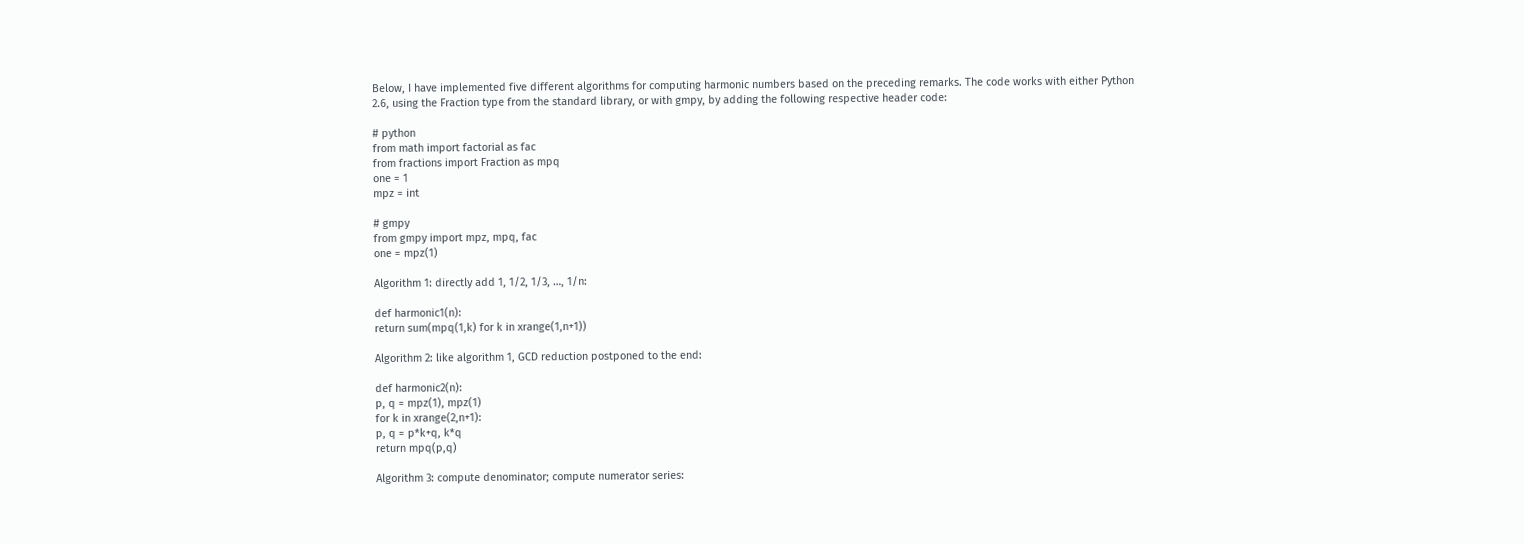Below, I have implemented five different algorithms for computing harmonic numbers based on the preceding remarks. The code works with either Python 2.6, using the Fraction type from the standard library, or with gmpy, by adding the following respective header code:

# python
from math import factorial as fac
from fractions import Fraction as mpq
one = 1
mpz = int

# gmpy
from gmpy import mpz, mpq, fac
one = mpz(1)

Algorithm 1: directly add 1, 1/2, 1/3, …, 1/n:

def harmonic1(n):
return sum(mpq(1,k) for k in xrange(1,n+1))

Algorithm 2: like algorithm 1, GCD reduction postponed to the end:

def harmonic2(n):
p, q = mpz(1), mpz(1)
for k in xrange(2,n+1):
p, q = p*k+q, k*q
return mpq(p,q)

Algorithm 3: compute denominator; compute numerator series: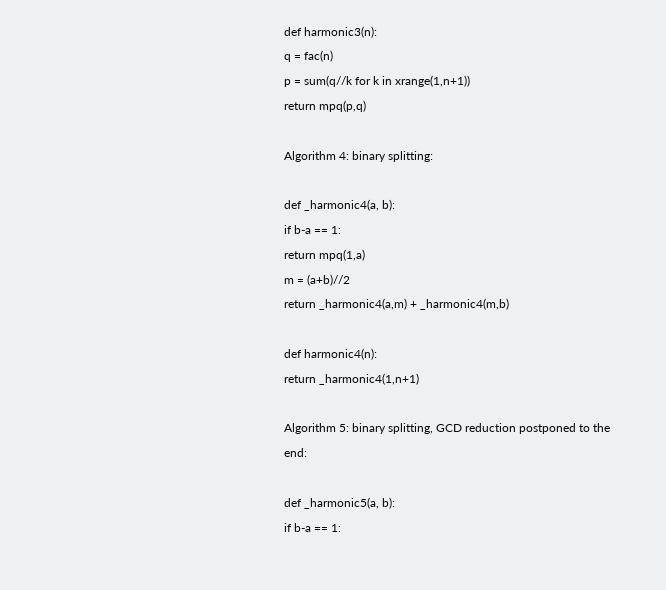def harmonic3(n):
q = fac(n)
p = sum(q//k for k in xrange(1,n+1))
return mpq(p,q)

Algorithm 4: binary splitting:

def _harmonic4(a, b):
if b-a == 1:
return mpq(1,a)
m = (a+b)//2
return _harmonic4(a,m) + _harmonic4(m,b)

def harmonic4(n):
return _harmonic4(1,n+1)

Algorithm 5: binary splitting, GCD reduction postponed to the end:

def _harmonic5(a, b):
if b-a == 1: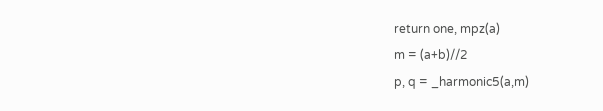return one, mpz(a)
m = (a+b)//2
p, q = _harmonic5(a,m)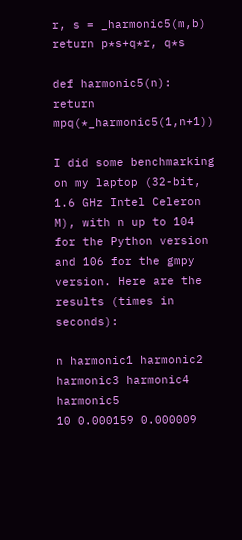r, s = _harmonic5(m,b)
return p*s+q*r, q*s

def harmonic5(n):
return mpq(*_harmonic5(1,n+1))

I did some benchmarking on my laptop (32-bit, 1.6 GHz Intel Celeron M), with n up to 104 for the Python version and 106 for the gmpy version. Here are the results (times in seconds):

n harmonic1 harmonic2 harmonic3 harmonic4 harmonic5
10 0.000159 0.000009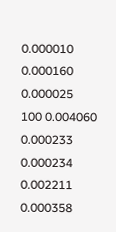0.000010 0.000160 0.000025
100 0.004060 0.000233 0.000234 0.002211 0.000358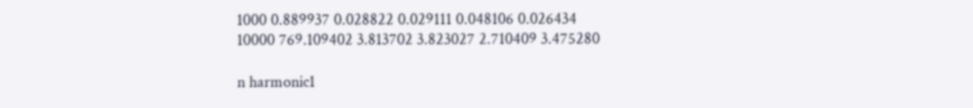1000 0.889937 0.028822 0.029111 0.048106 0.026434
10000 769.109402 3.813702 3.823027 2.710409 3.475280

n harmonic1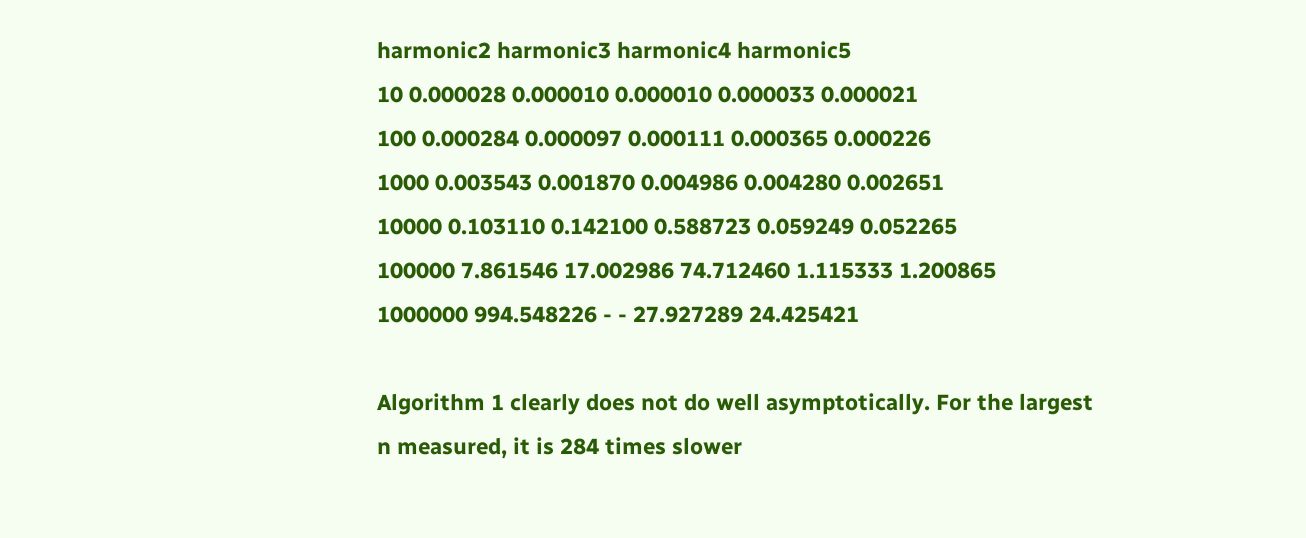harmonic2 harmonic3 harmonic4 harmonic5
10 0.000028 0.000010 0.000010 0.000033 0.000021
100 0.000284 0.000097 0.000111 0.000365 0.000226
1000 0.003543 0.001870 0.004986 0.004280 0.002651
10000 0.103110 0.142100 0.588723 0.059249 0.052265
100000 7.861546 17.002986 74.712460 1.115333 1.200865
1000000 994.548226 - - 27.927289 24.425421

Algorithm 1 clearly does not do well asymptotically. For the largest n measured, it is 284 times slower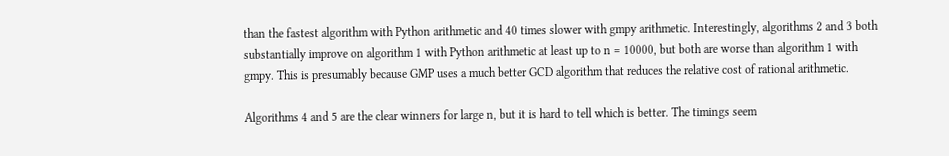than the fastest algorithm with Python arithmetic and 40 times slower with gmpy arithmetic. Interestingly, algorithms 2 and 3 both substantially improve on algorithm 1 with Python arithmetic at least up to n = 10000, but both are worse than algorithm 1 with gmpy. This is presumably because GMP uses a much better GCD algorithm that reduces the relative cost of rational arithmetic.

Algorithms 4 and 5 are the clear winners for large n, but it is hard to tell which is better. The timings seem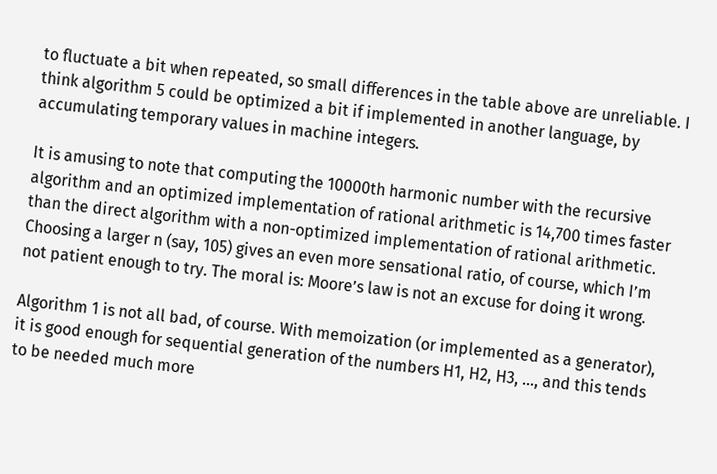to fluctuate a bit when repeated, so small differences in the table above are unreliable. I think algorithm 5 could be optimized a bit if implemented in another language, by accumulating temporary values in machine integers.

It is amusing to note that computing the 10000th harmonic number with the recursive algorithm and an optimized implementation of rational arithmetic is 14,700 times faster than the direct algorithm with a non-optimized implementation of rational arithmetic. Choosing a larger n (say, 105) gives an even more sensational ratio, of course, which I’m not patient enough to try. The moral is: Moore’s law is not an excuse for doing it wrong.

Algorithm 1 is not all bad, of course. With memoization (or implemented as a generator), it is good enough for sequential generation of the numbers H1, H2, H3, …, and this tends to be needed much more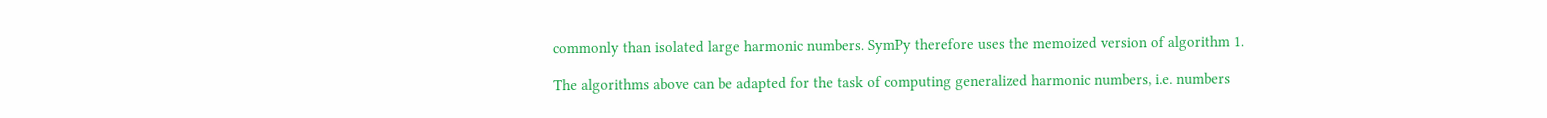commonly than isolated large harmonic numbers. SymPy therefore uses the memoized version of algorithm 1.

The algorithms above can be adapted for the task of computing generalized harmonic numbers, i.e. numbers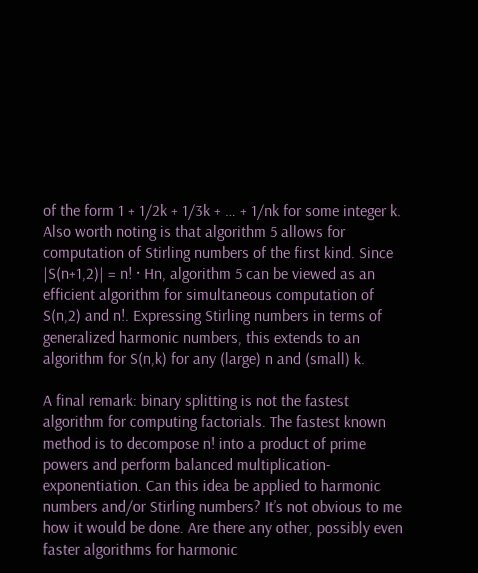of the form 1 + 1/2k + 1/3k + … + 1/nk for some integer k. Also worth noting is that algorithm 5 allows for computation of Stirling numbers of the first kind. Since |S(n+1,2)| = n! · Hn, algorithm 5 can be viewed as an efficient algorithm for simultaneous computation of S(n,2) and n!. Expressing Stirling numbers in terms of generalized harmonic numbers, this extends to an algorithm for S(n,k) for any (large) n and (small) k.

A final remark: binary splitting is not the fastest algorithm for computing factorials. The fastest known method is to decompose n! into a product of prime powers and perform balanced multiplication-exponentiation. Can this idea be applied to harmonic numbers and/or Stirling numbers? It’s not obvious to me how it would be done. Are there any other, possibly even faster algorithms for harmonic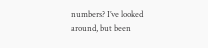numbers? I’ve looked around, but been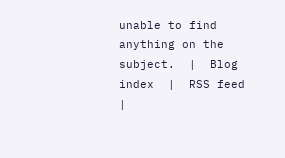unable to find anything on the subject.  |  Blog index  |  RSS feed  |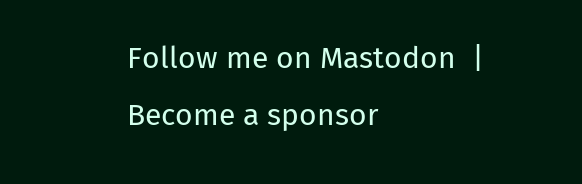Follow me on Mastodon  |  Become a sponsor